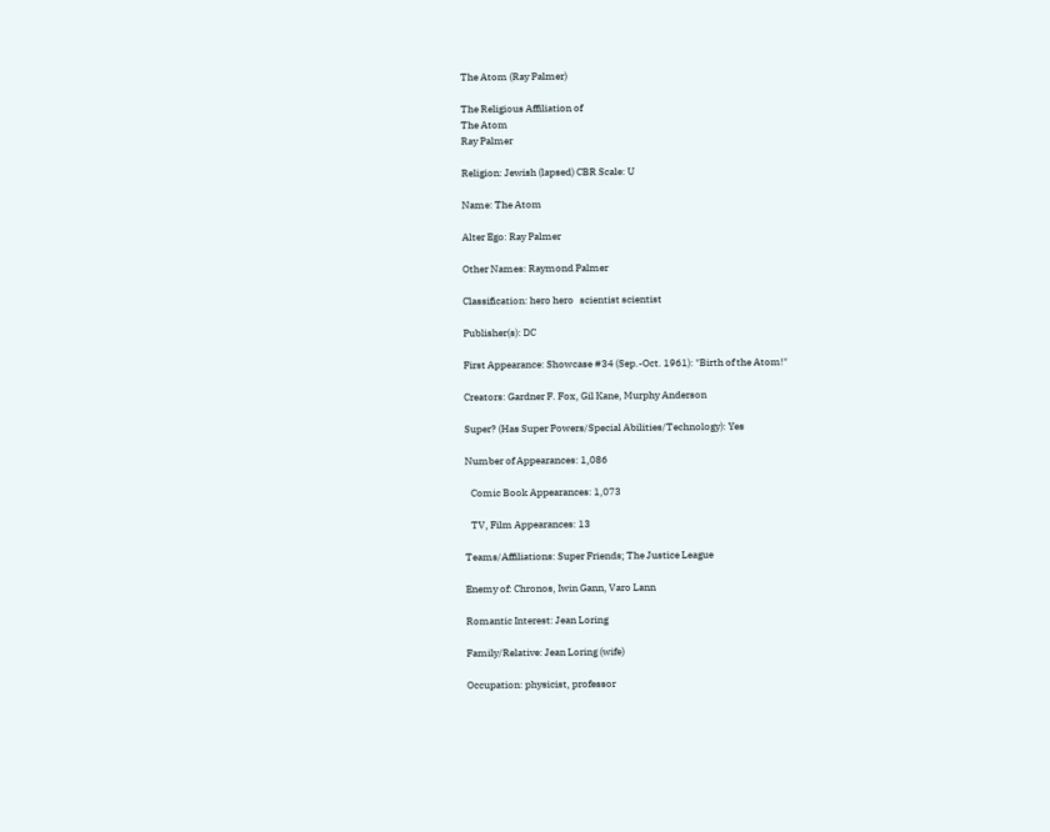The Atom (Ray Palmer)

The Religious Affiliation of
The Atom
Ray Palmer

Religion: Jewish (lapsed) CBR Scale: U

Name: The Atom

Alter Ego: Ray Palmer

Other Names: Raymond Palmer

Classification: hero hero   scientist scientist

Publisher(s): DC

First Appearance: Showcase #34 (Sep.-Oct. 1961): "Birth of the Atom!"

Creators: Gardner F. Fox, Gil Kane, Murphy Anderson

Super? (Has Super Powers/Special Abilities/Technology): Yes

Number of Appearances: 1,086

   Comic Book Appearances: 1,073

   TV, Film Appearances: 13

Teams/Affiliations: Super Friends; The Justice League

Enemy of: Chronos, Iwin Gann, Varo Lann

Romantic Interest: Jean Loring

Family/Relative: Jean Loring (wife)

Occupation: physicist, professor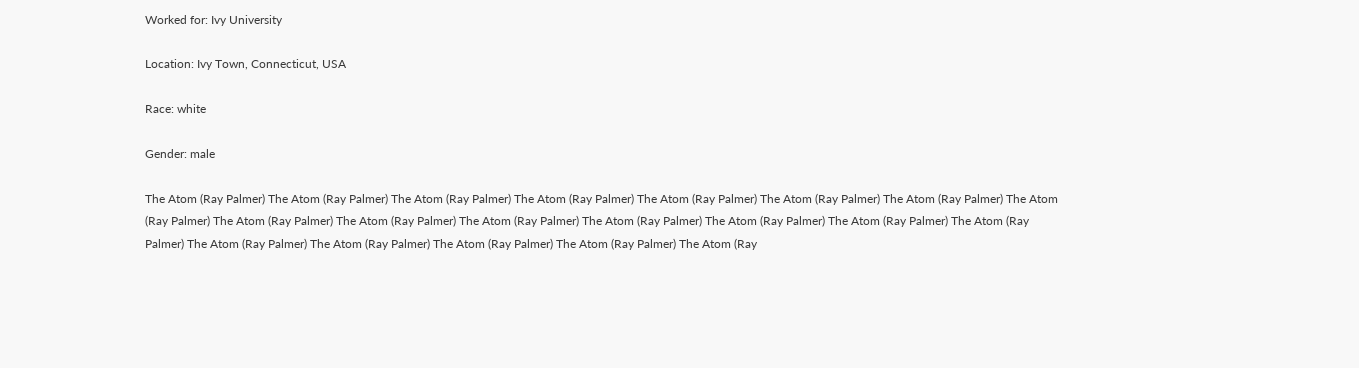Worked for: Ivy University

Location: Ivy Town, Connecticut, USA

Race: white

Gender: male

The Atom (Ray Palmer) The Atom (Ray Palmer) The Atom (Ray Palmer) The Atom (Ray Palmer) The Atom (Ray Palmer) The Atom (Ray Palmer) The Atom (Ray Palmer) The Atom (Ray Palmer) The Atom (Ray Palmer) The Atom (Ray Palmer) The Atom (Ray Palmer) The Atom (Ray Palmer) The Atom (Ray Palmer) The Atom (Ray Palmer) The Atom (Ray Palmer) The Atom (Ray Palmer) The Atom (Ray Palmer) The Atom (Ray Palmer) The Atom (Ray Palmer) The Atom (Ray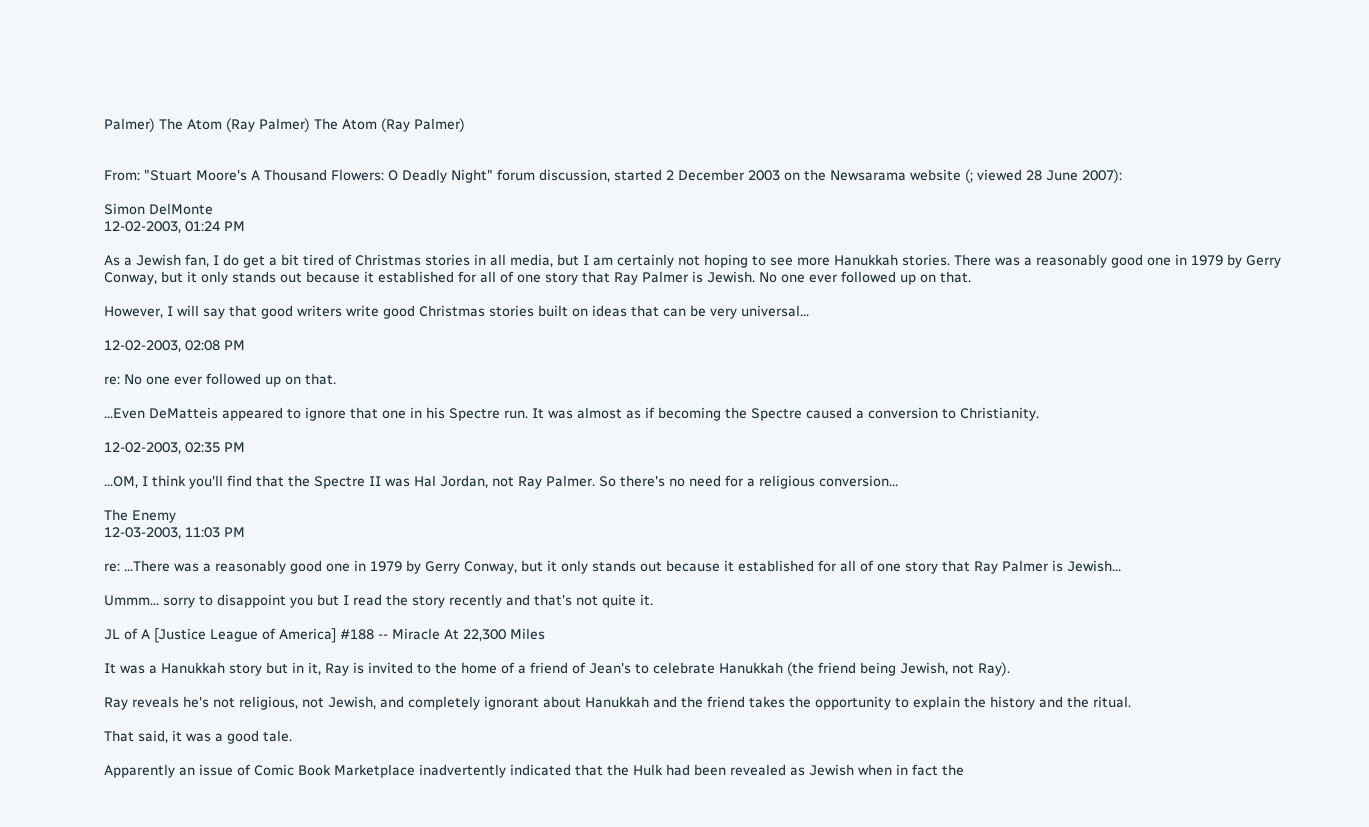Palmer) The Atom (Ray Palmer) The Atom (Ray Palmer)


From: "Stuart Moore's A Thousand Flowers: O Deadly Night" forum discussion, started 2 December 2003 on the Newsarama website (; viewed 28 June 2007):

Simon DelMonte
12-02-2003, 01:24 PM

As a Jewish fan, I do get a bit tired of Christmas stories in all media, but I am certainly not hoping to see more Hanukkah stories. There was a reasonably good one in 1979 by Gerry Conway, but it only stands out because it established for all of one story that Ray Palmer is Jewish. No one ever followed up on that.

However, I will say that good writers write good Christmas stories built on ideas that can be very universal...

12-02-2003, 02:08 PM

re: No one ever followed up on that.

...Even DeMatteis appeared to ignore that one in his Spectre run. It was almost as if becoming the Spectre caused a conversion to Christianity.

12-02-2003, 02:35 PM

...OM, I think you'll find that the Spectre II was Hal Jordan, not Ray Palmer. So there's no need for a religious conversion...

The Enemy
12-03-2003, 11:03 PM

re: ...There was a reasonably good one in 1979 by Gerry Conway, but it only stands out because it established for all of one story that Ray Palmer is Jewish...

Ummm... sorry to disappoint you but I read the story recently and that's not quite it.

JL of A [Justice League of America] #188 -- Miracle At 22,300 Miles

It was a Hanukkah story but in it, Ray is invited to the home of a friend of Jean's to celebrate Hanukkah (the friend being Jewish, not Ray).

Ray reveals he's not religious, not Jewish, and completely ignorant about Hanukkah and the friend takes the opportunity to explain the history and the ritual.

That said, it was a good tale.

Apparently an issue of Comic Book Marketplace inadvertently indicated that the Hulk had been revealed as Jewish when in fact the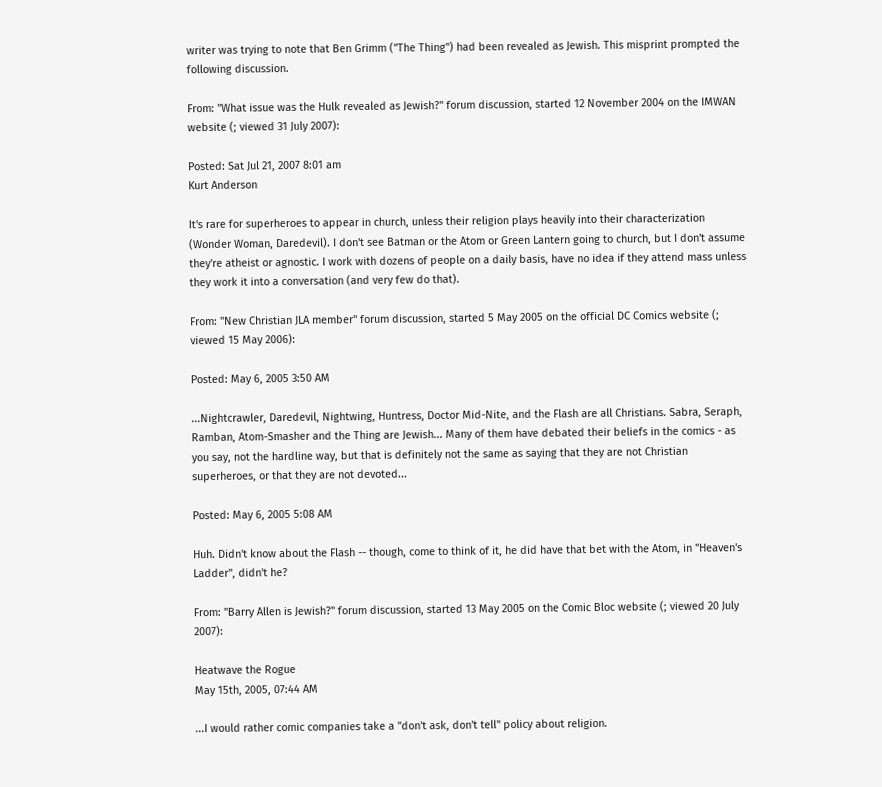writer was trying to note that Ben Grimm ("The Thing") had been revealed as Jewish. This misprint prompted the following discussion.

From: "What issue was the Hulk revealed as Jewish?" forum discussion, started 12 November 2004 on the IMWAN website (; viewed 31 July 2007):

Posted: Sat Jul 21, 2007 8:01 am
Kurt Anderson

It's rare for superheroes to appear in church, unless their religion plays heavily into their characterization (Wonder Woman, Daredevil). I don't see Batman or the Atom or Green Lantern going to church, but I don't assume they're atheist or agnostic. I work with dozens of people on a daily basis, have no idea if they attend mass unless they work it into a conversation (and very few do that).

From: "New Christian JLA member" forum discussion, started 5 May 2005 on the official DC Comics website (; viewed 15 May 2006):

Posted: May 6, 2005 3:50 AM

...Nightcrawler, Daredevil, Nightwing, Huntress, Doctor Mid-Nite, and the Flash are all Christians. Sabra, Seraph, Ramban, Atom-Smasher and the Thing are Jewish... Many of them have debated their beliefs in the comics - as you say, not the hardline way, but that is definitely not the same as saying that they are not Christian superheroes, or that they are not devoted...

Posted: May 6, 2005 5:08 AM

Huh. Didn't know about the Flash -- though, come to think of it, he did have that bet with the Atom, in "Heaven's Ladder", didn't he?

From: "Barry Allen is Jewish?" forum discussion, started 13 May 2005 on the Comic Bloc website (; viewed 20 July 2007):

Heatwave the Rogue
May 15th, 2005, 07:44 AM

...I would rather comic companies take a "don't ask, don't tell" policy about religion.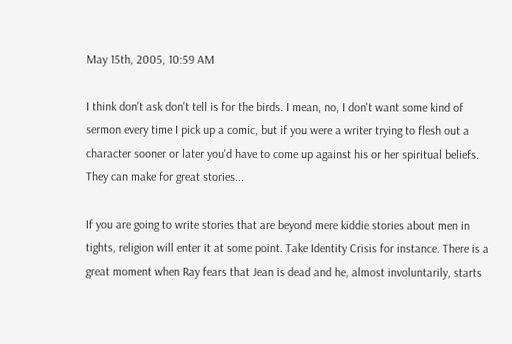May 15th, 2005, 10:59 AM

I think don't ask don't tell is for the birds. I mean, no, I don't want some kind of sermon every time I pick up a comic, but if you were a writer trying to flesh out a character sooner or later you'd have to come up against his or her spiritual beliefs. They can make for great stories...

If you are going to write stories that are beyond mere kiddie stories about men in tights, religion will enter it at some point. Take Identity Crisis for instance. There is a great moment when Ray fears that Jean is dead and he, almost involuntarily, starts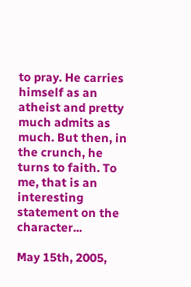to pray. He carries himself as an atheist and pretty much admits as much. But then, in the crunch, he turns to faith. To me, that is an interesting statement on the character...

May 15th, 2005,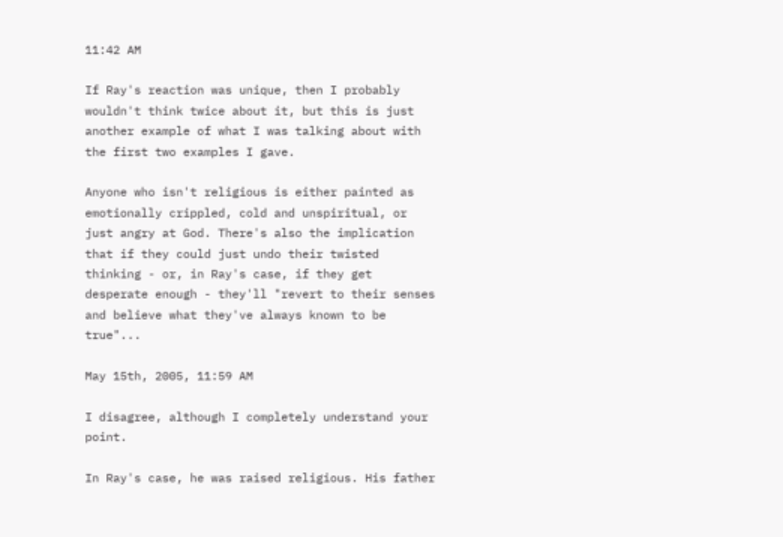11:42 AM

If Ray's reaction was unique, then I probably wouldn't think twice about it, but this is just another example of what I was talking about with the first two examples I gave.

Anyone who isn't religious is either painted as emotionally crippled, cold and unspiritual, or just angry at God. There's also the implication that if they could just undo their twisted thinking - or, in Ray's case, if they get desperate enough - they'll "revert to their senses and believe what they've always known to be true"...

May 15th, 2005, 11:59 AM

I disagree, although I completely understand your point.

In Ray's case, he was raised religious. His father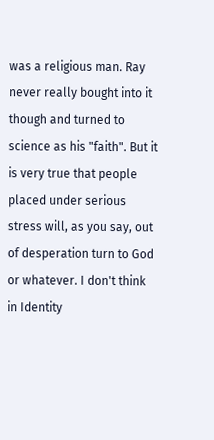was a religious man. Ray never really bought into it though and turned to science as his "faith". But it is very true that people placed under serious stress will, as you say, out of desperation turn to God or whatever. I don't think in Identity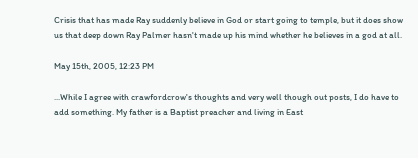Crisis that has made Ray suddenly believe in God or start going to temple, but it does show us that deep down Ray Palmer hasn't made up his mind whether he believes in a god at all.

May 15th, 2005, 12:23 PM

...While I agree with crawfordcrow's thoughts and very well though out posts, I do have to add something. My father is a Baptist preacher and living in East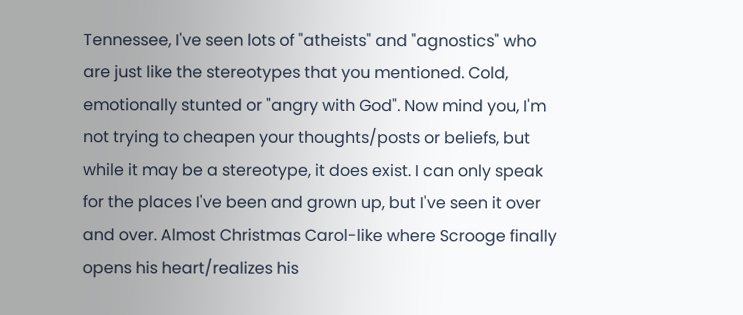Tennessee, I've seen lots of "atheists" and "agnostics" who are just like the stereotypes that you mentioned. Cold, emotionally stunted or "angry with God". Now mind you, I'm not trying to cheapen your thoughts/posts or beliefs, but while it may be a stereotype, it does exist. I can only speak for the places I've been and grown up, but I've seen it over and over. Almost Christmas Carol-like where Scrooge finally opens his heart/realizes his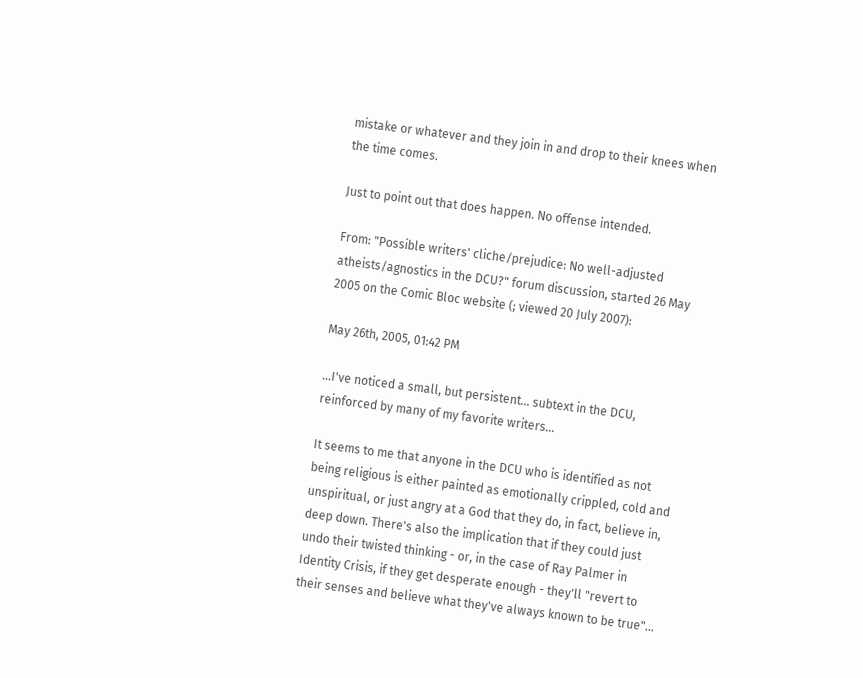mistake or whatever and they join in and drop to their knees when the time comes.

Just to point out that does happen. No offense intended.

From: "Possible writers' cliche/prejudice: No well-adjusted atheists/agnostics in the DCU?" forum discussion, started 26 May 2005 on the Comic Bloc website (; viewed 20 July 2007):

May 26th, 2005, 01:42 PM

...I've noticed a small, but persistent... subtext in the DCU, reinforced by many of my favorite writers...

It seems to me that anyone in the DCU who is identified as not being religious is either painted as emotionally crippled, cold and unspiritual, or just angry at a God that they do, in fact, believe in, deep down. There's also the implication that if they could just undo their twisted thinking - or, in the case of Ray Palmer in Identity Crisis, if they get desperate enough - they'll "revert to their senses and believe what they've always known to be true"...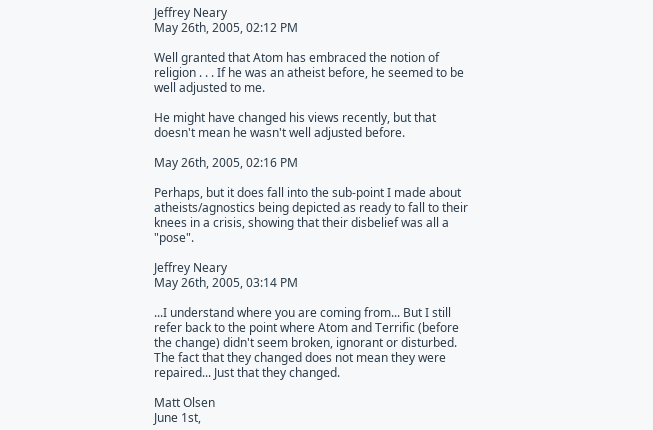Jeffrey Neary
May 26th, 2005, 02:12 PM

Well granted that Atom has embraced the notion of religion . . . If he was an atheist before, he seemed to be well adjusted to me.

He might have changed his views recently, but that doesn't mean he wasn't well adjusted before.

May 26th, 2005, 02:16 PM

Perhaps, but it does fall into the sub-point I made about atheists/agnostics being depicted as ready to fall to their knees in a crisis, showing that their disbelief was all a "pose".

Jeffrey Neary
May 26th, 2005, 03:14 PM

...I understand where you are coming from... But I still refer back to the point where Atom and Terrific (before the change) didn't seem broken, ignorant or disturbed. The fact that they changed does not mean they were repaired... Just that they changed.

Matt Olsen
June 1st,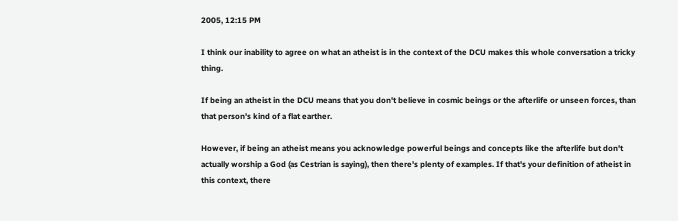2005, 12:15 PM

I think our inability to agree on what an atheist is in the context of the DCU makes this whole conversation a tricky thing.

If being an atheist in the DCU means that you don't believe in cosmic beings or the afterlife or unseen forces, than that person's kind of a flat earther.

However, if being an atheist means you acknowledge powerful beings and concepts like the afterlife but don't actually worship a God (as Cestrian is saying), then there's plenty of examples. If that's your definition of atheist in this context, there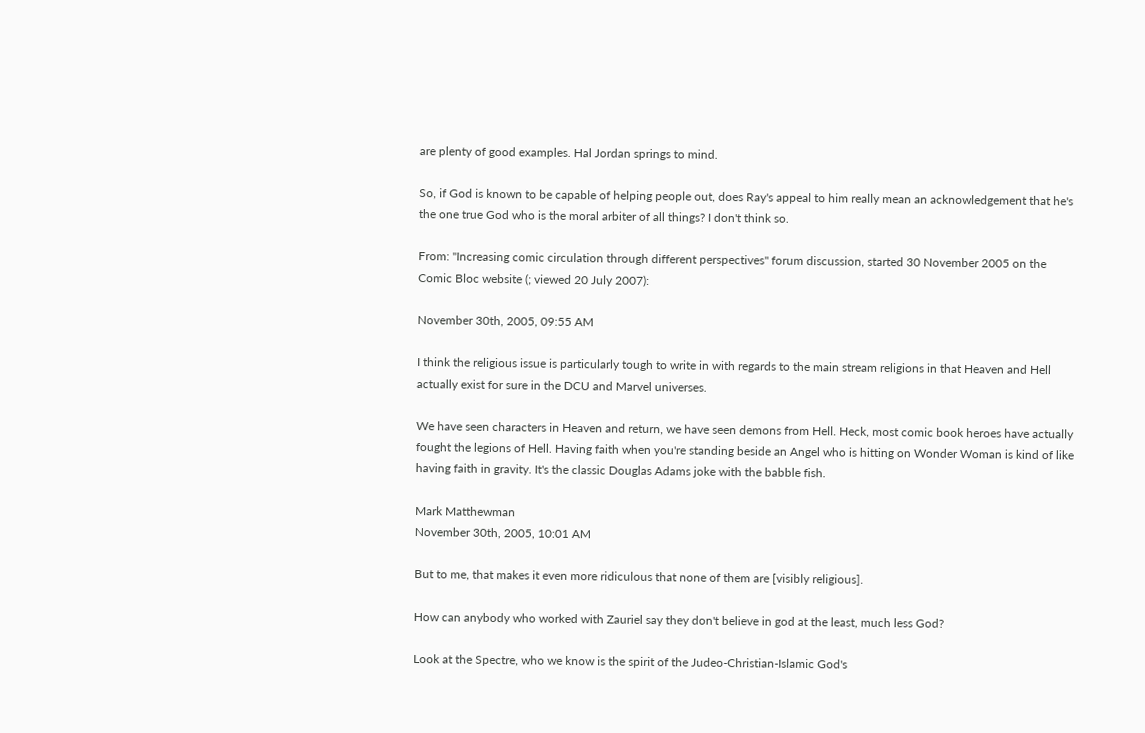are plenty of good examples. Hal Jordan springs to mind.

So, if God is known to be capable of helping people out, does Ray's appeal to him really mean an acknowledgement that he's the one true God who is the moral arbiter of all things? I don't think so.

From: "Increasing comic circulation through different perspectives" forum discussion, started 30 November 2005 on the Comic Bloc website (; viewed 20 July 2007):

November 30th, 2005, 09:55 AM

I think the religious issue is particularly tough to write in with regards to the main stream religions in that Heaven and Hell actually exist for sure in the DCU and Marvel universes.

We have seen characters in Heaven and return, we have seen demons from Hell. Heck, most comic book heroes have actually fought the legions of Hell. Having faith when you're standing beside an Angel who is hitting on Wonder Woman is kind of like having faith in gravity. It's the classic Douglas Adams joke with the babble fish.

Mark Matthewman
November 30th, 2005, 10:01 AM

But to me, that makes it even more ridiculous that none of them are [visibly religious].

How can anybody who worked with Zauriel say they don't believe in god at the least, much less God?

Look at the Spectre, who we know is the spirit of the Judeo-Christian-Islamic God's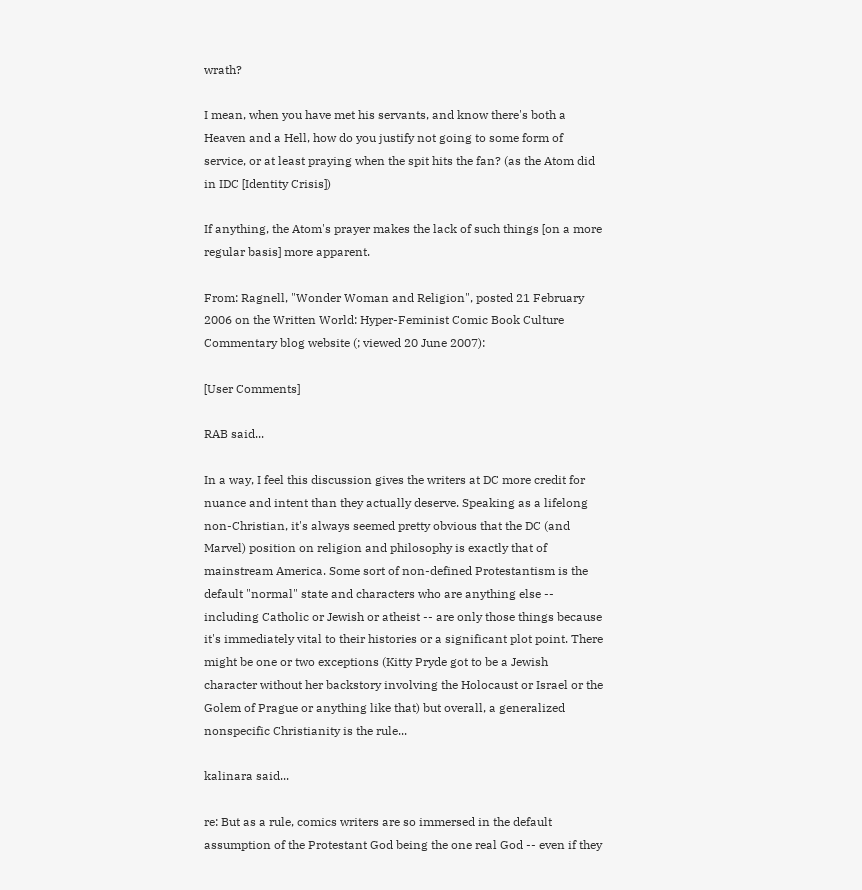wrath?

I mean, when you have met his servants, and know there's both a Heaven and a Hell, how do you justify not going to some form of service, or at least praying when the spit hits the fan? (as the Atom did in IDC [Identity Crisis])

If anything, the Atom's prayer makes the lack of such things [on a more regular basis] more apparent.

From: Ragnell, "Wonder Woman and Religion", posted 21 February 2006 on the Written World: Hyper-Feminist Comic Book Culture Commentary blog website (; viewed 20 June 2007):

[User Comments]

RAB said...

In a way, I feel this discussion gives the writers at DC more credit for nuance and intent than they actually deserve. Speaking as a lifelong non-Christian, it's always seemed pretty obvious that the DC (and Marvel) position on religion and philosophy is exactly that of mainstream America. Some sort of non-defined Protestantism is the default "normal" state and characters who are anything else -- including Catholic or Jewish or atheist -- are only those things because it's immediately vital to their histories or a significant plot point. There might be one or two exceptions (Kitty Pryde got to be a Jewish character without her backstory involving the Holocaust or Israel or the Golem of Prague or anything like that) but overall, a generalized nonspecific Christianity is the rule...

kalinara said...

re: But as a rule, comics writers are so immersed in the default assumption of the Protestant God being the one real God -- even if they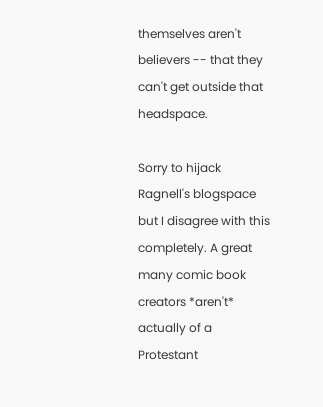themselves aren't believers -- that they can't get outside that headspace.

Sorry to hijack Ragnell's blogspace but I disagree with this completely. A great many comic book creators *aren't* actually of a Protestant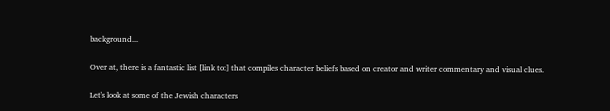background...

Over at, there is a fantastic list [link to:] that compiles character beliefs based on creator and writer commentary and visual clues.

Let's look at some of the Jewish characters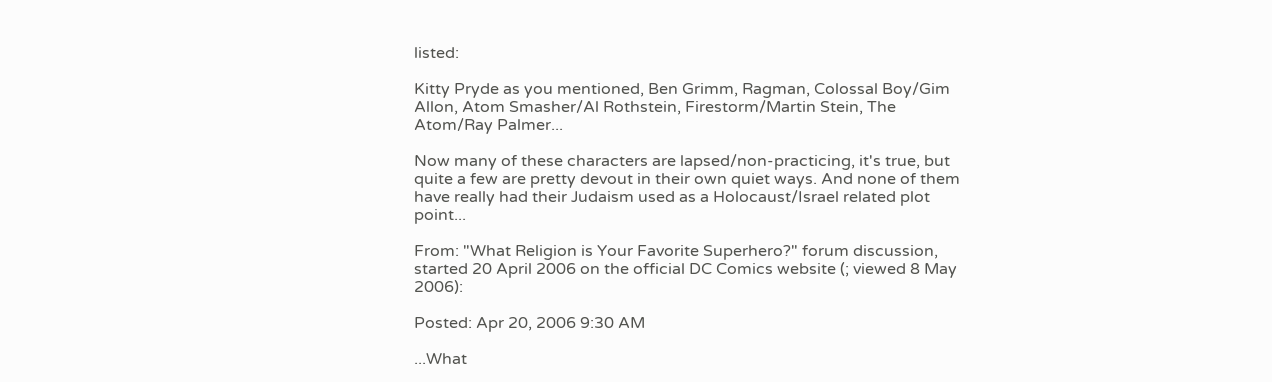listed:

Kitty Pryde as you mentioned, Ben Grimm, Ragman, Colossal Boy/Gim Allon, Atom Smasher/Al Rothstein, Firestorm/Martin Stein, The Atom/Ray Palmer...

Now many of these characters are lapsed/non-practicing, it's true, but quite a few are pretty devout in their own quiet ways. And none of them have really had their Judaism used as a Holocaust/Israel related plot point...

From: "What Religion is Your Favorite Superhero?" forum discussion, started 20 April 2006 on the official DC Comics website (; viewed 8 May 2006):

Posted: Apr 20, 2006 9:30 AM

...What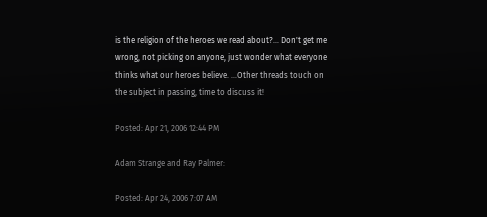is the religion of the heroes we read about?... Don't get me wrong, not picking on anyone, just wonder what everyone thinks what our heroes believe. ...Other threads touch on the subject in passing, time to discuss it!

Posted: Apr 21, 2006 12:44 PM

Adam Strange and Ray Palmer:

Posted: Apr 24, 2006 7:07 AM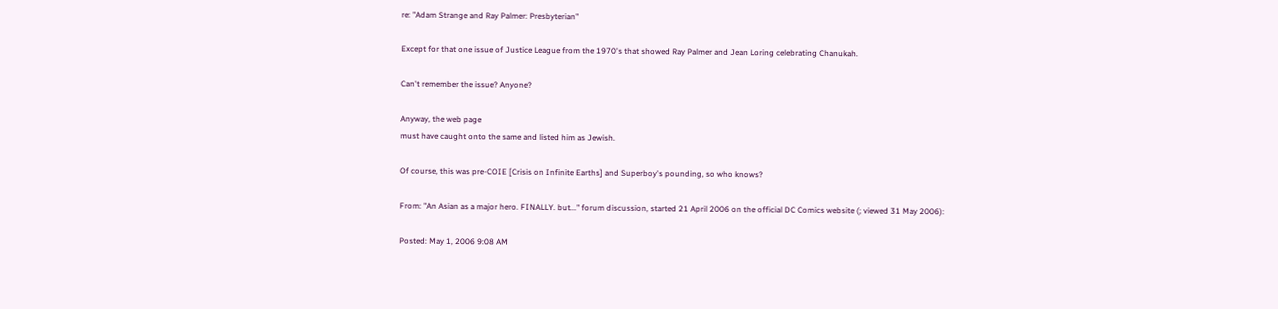re: "Adam Strange and Ray Palmer: Presbyterian"

Except for that one issue of Justice League from the 1970's that showed Ray Palmer and Jean Loring celebrating Chanukah.

Can't remember the issue? Anyone?

Anyway, the web page
must have caught onto the same and listed him as Jewish.

Of course, this was pre-COIE [Crisis on Infinite Earths] and Superboy's pounding, so who knows?

From: "An Asian as a major hero. FINALLY. but..." forum discussion, started 21 April 2006 on the official DC Comics website (; viewed 31 May 2006):

Posted: May 1, 2006 9:08 AM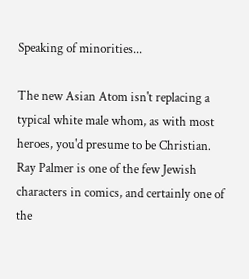Speaking of minorities...

The new Asian Atom isn't replacing a typical white male whom, as with most heroes, you'd presume to be Christian. Ray Palmer is one of the few Jewish characters in comics, and certainly one of the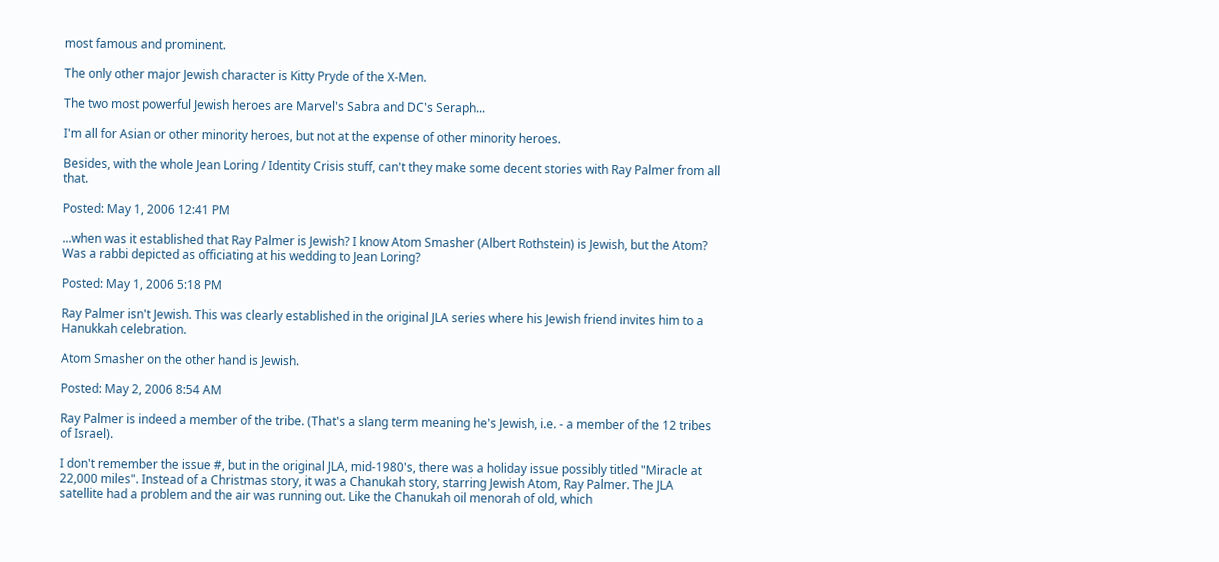most famous and prominent.

The only other major Jewish character is Kitty Pryde of the X-Men.

The two most powerful Jewish heroes are Marvel's Sabra and DC's Seraph...

I'm all for Asian or other minority heroes, but not at the expense of other minority heroes.

Besides, with the whole Jean Loring / Identity Crisis stuff, can't they make some decent stories with Ray Palmer from all that.

Posted: May 1, 2006 12:41 PM

...when was it established that Ray Palmer is Jewish? I know Atom Smasher (Albert Rothstein) is Jewish, but the Atom? Was a rabbi depicted as officiating at his wedding to Jean Loring?

Posted: May 1, 2006 5:18 PM

Ray Palmer isn't Jewish. This was clearly established in the original JLA series where his Jewish friend invites him to a Hanukkah celebration.

Atom Smasher on the other hand is Jewish.

Posted: May 2, 2006 8:54 AM

Ray Palmer is indeed a member of the tribe. (That's a slang term meaning he's Jewish, i.e. - a member of the 12 tribes of Israel).

I don't remember the issue #, but in the original JLA, mid-1980's, there was a holiday issue possibly titled "Miracle at 22,000 miles". Instead of a Christmas story, it was a Chanukah story, starring Jewish Atom, Ray Palmer. The JLA satellite had a problem and the air was running out. Like the Chanukah oil menorah of old, which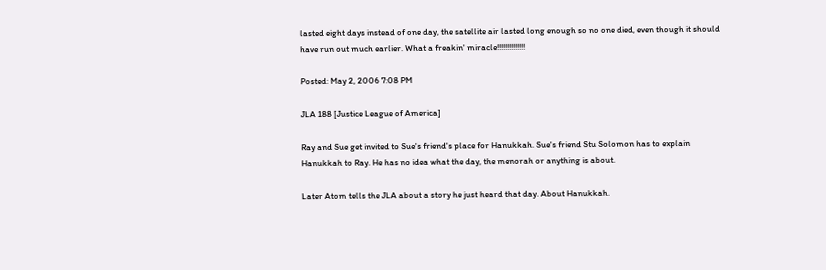lasted eight days instead of one day, the satellite air lasted long enough so no one died, even though it should have run out much earlier. What a freakin' miracle!!!!!!!!!!!!!!

Posted: May 2, 2006 7:08 PM

JLA 188 [Justice League of America]

Ray and Sue get invited to Sue's friend's place for Hanukkah. Sue's friend Stu Solomon has to explain Hanukkah to Ray. He has no idea what the day, the menorah or anything is about.

Later Atom tells the JLA about a story he just heard that day. About Hanukkah.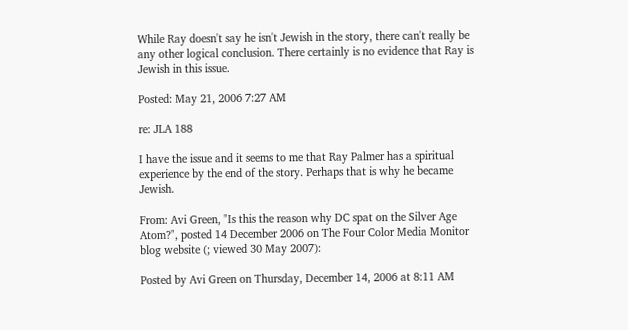While Ray doesn't say he isn't Jewish in the story, there can't really be any other logical conclusion. There certainly is no evidence that Ray is Jewish in this issue.

Posted: May 21, 2006 7:27 AM

re: JLA 188

I have the issue and it seems to me that Ray Palmer has a spiritual experience by the end of the story. Perhaps that is why he became Jewish.

From: Avi Green, "Is this the reason why DC spat on the Silver Age Atom?", posted 14 December 2006 on The Four Color Media Monitor blog website (; viewed 30 May 2007):

Posted by Avi Green on Thursday, December 14, 2006 at 8:11 AM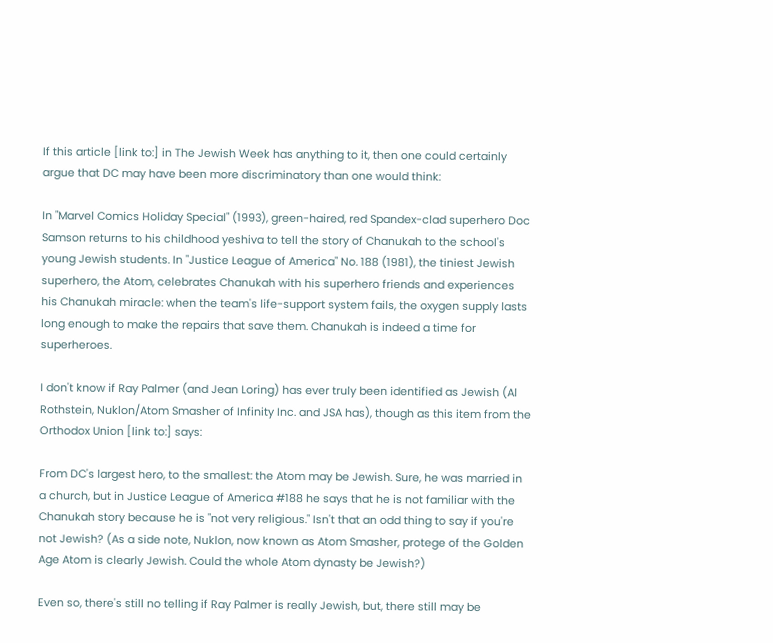If this article [link to:] in The Jewish Week has anything to it, then one could certainly argue that DC may have been more discriminatory than one would think:

In "Marvel Comics Holiday Special" (1993), green-haired, red Spandex-clad superhero Doc Samson returns to his childhood yeshiva to tell the story of Chanukah to the school's young Jewish students. In "Justice League of America" No. 188 (1981), the tiniest Jewish superhero, the Atom, celebrates Chanukah with his superhero friends and experiences his Chanukah miracle: when the team's life-support system fails, the oxygen supply lasts long enough to make the repairs that save them. Chanukah is indeed a time for superheroes.

I don't know if Ray Palmer (and Jean Loring) has ever truly been identified as Jewish (Al Rothstein, Nuklon/Atom Smasher of Infinity Inc. and JSA has), though as this item from the Orthodox Union [link to:] says:

From DC's largest hero, to the smallest: the Atom may be Jewish. Sure, he was married in a church, but in Justice League of America #188 he says that he is not familiar with the Chanukah story because he is "not very religious." Isn't that an odd thing to say if you're not Jewish? (As a side note, Nuklon, now known as Atom Smasher, protege of the Golden Age Atom is clearly Jewish. Could the whole Atom dynasty be Jewish?)

Even so, there's still no telling if Ray Palmer is really Jewish, but, there still may be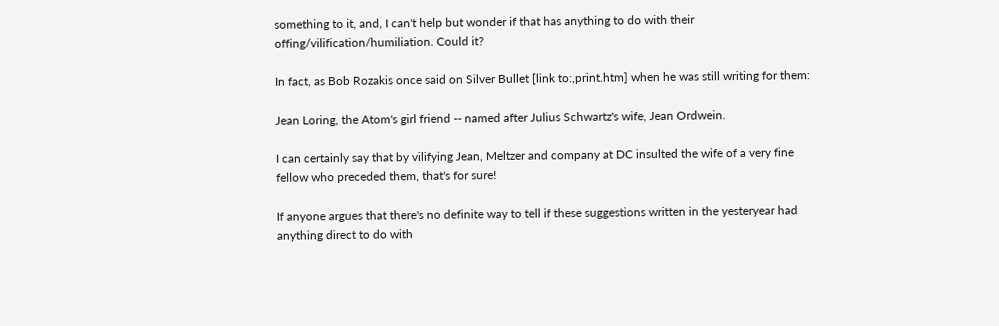something to it, and, I can't help but wonder if that has anything to do with their offing/vilification/humiliation. Could it?

In fact, as Bob Rozakis once said on Silver Bullet [link to:,print.htm] when he was still writing for them:

Jean Loring, the Atom's girl friend -- named after Julius Schwartz's wife, Jean Ordwein.

I can certainly say that by vilifying Jean, Meltzer and company at DC insulted the wife of a very fine fellow who preceded them, that's for sure!

If anyone argues that there's no definite way to tell if these suggestions written in the yesteryear had anything direct to do with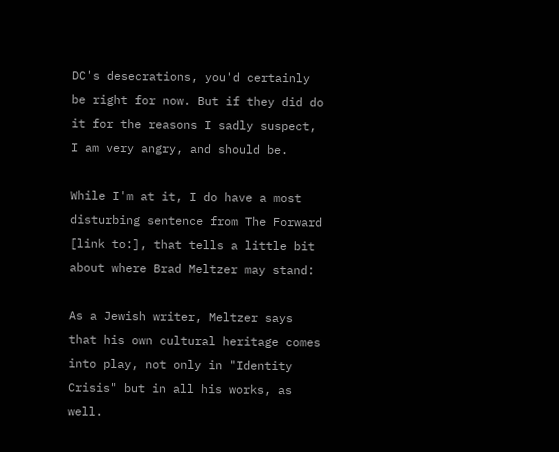DC's desecrations, you'd certainly be right for now. But if they did do it for the reasons I sadly suspect, I am very angry, and should be.

While I'm at it, I do have a most disturbing sentence from The Forward [link to:], that tells a little bit about where Brad Meltzer may stand:

As a Jewish writer, Meltzer says that his own cultural heritage comes into play, not only in "Identity Crisis" but in all his works, as well.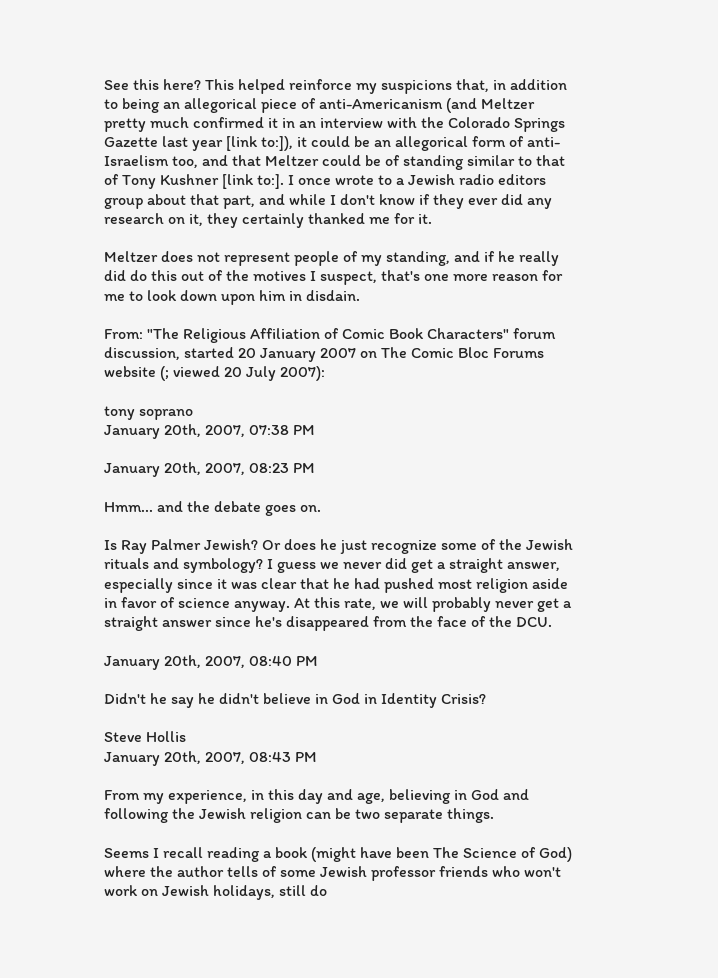See this here? This helped reinforce my suspicions that, in addition to being an allegorical piece of anti-Americanism (and Meltzer pretty much confirmed it in an interview with the Colorado Springs Gazette last year [link to:]), it could be an allegorical form of anti-Israelism too, and that Meltzer could be of standing similar to that of Tony Kushner [link to:]. I once wrote to a Jewish radio editors group about that part, and while I don't know if they ever did any research on it, they certainly thanked me for it.

Meltzer does not represent people of my standing, and if he really did do this out of the motives I suspect, that's one more reason for me to look down upon him in disdain.

From: "The Religious Affiliation of Comic Book Characters" forum discussion, started 20 January 2007 on The Comic Bloc Forums website (; viewed 20 July 2007):

tony soprano
January 20th, 2007, 07:38 PM

January 20th, 2007, 08:23 PM

Hmm... and the debate goes on.

Is Ray Palmer Jewish? Or does he just recognize some of the Jewish rituals and symbology? I guess we never did get a straight answer, especially since it was clear that he had pushed most religion aside in favor of science anyway. At this rate, we will probably never get a straight answer since he's disappeared from the face of the DCU.

January 20th, 2007, 08:40 PM

Didn't he say he didn't believe in God in Identity Crisis?

Steve Hollis
January 20th, 2007, 08:43 PM

From my experience, in this day and age, believing in God and following the Jewish religion can be two separate things.

Seems I recall reading a book (might have been The Science of God) where the author tells of some Jewish professor friends who won't work on Jewish holidays, still do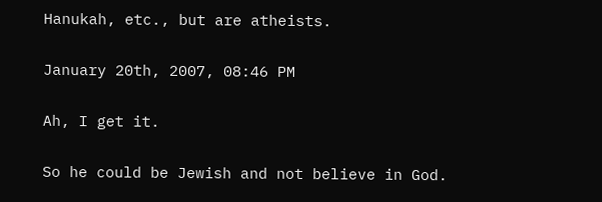Hanukah, etc., but are atheists.

January 20th, 2007, 08:46 PM

Ah, I get it.

So he could be Jewish and not believe in God.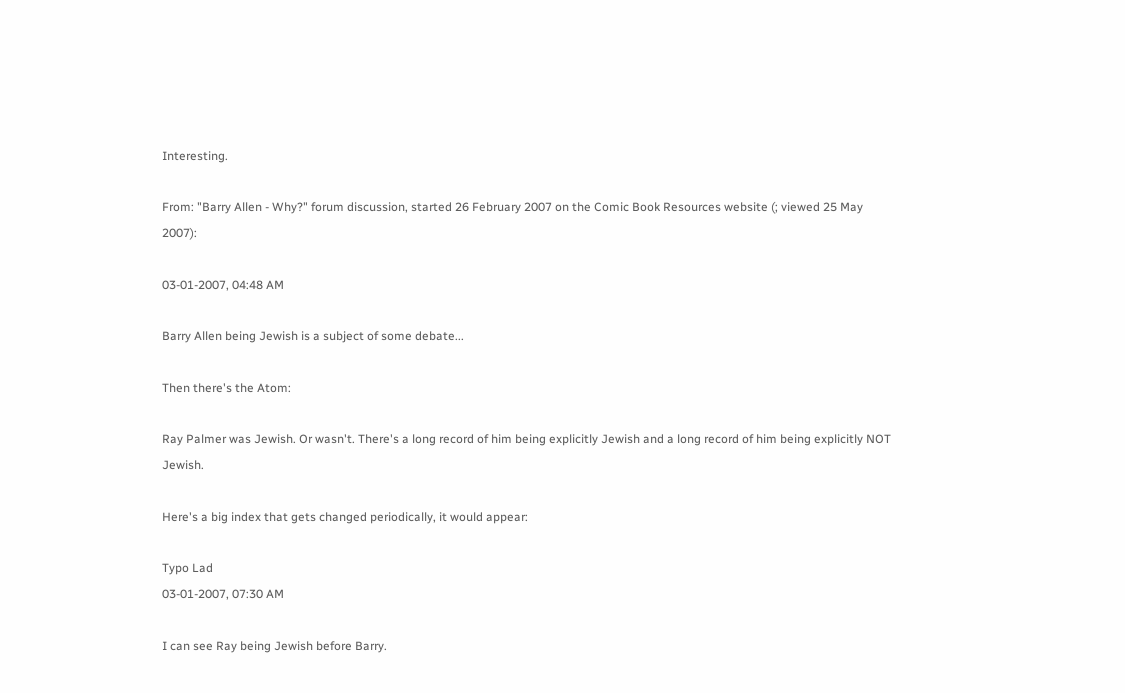Interesting.

From: "Barry Allen - Why?" forum discussion, started 26 February 2007 on the Comic Book Resources website (; viewed 25 May 2007):

03-01-2007, 04:48 AM

Barry Allen being Jewish is a subject of some debate...

Then there's the Atom:

Ray Palmer was Jewish. Or wasn't. There's a long record of him being explicitly Jewish and a long record of him being explicitly NOT Jewish.

Here's a big index that gets changed periodically, it would appear:

Typo Lad
03-01-2007, 07:30 AM

I can see Ray being Jewish before Barry.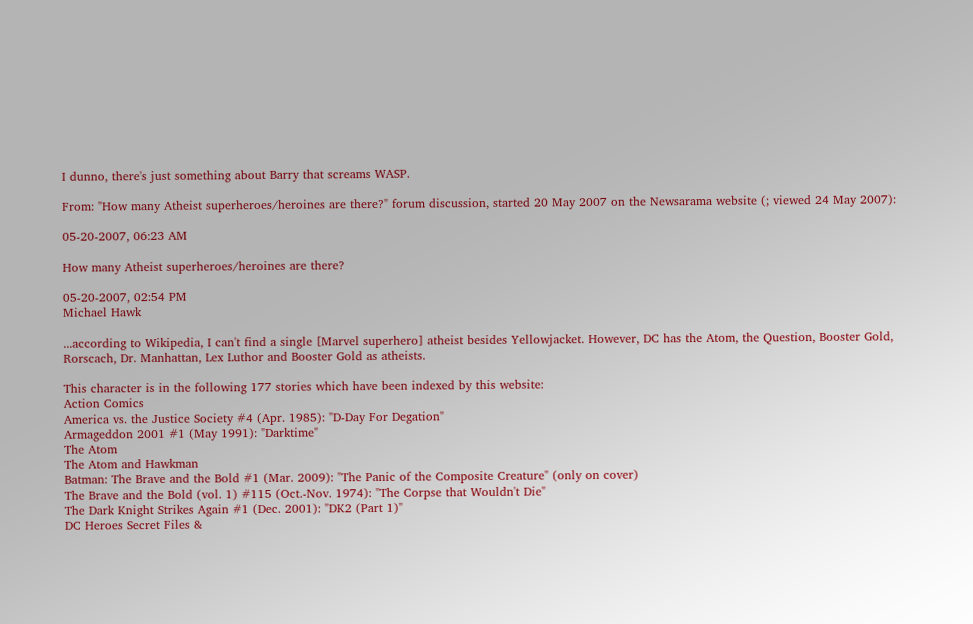I dunno, there's just something about Barry that screams WASP.

From: "How many Atheist superheroes/heroines are there?" forum discussion, started 20 May 2007 on the Newsarama website (; viewed 24 May 2007):

05-20-2007, 06:23 AM

How many Atheist superheroes/heroines are there?

05-20-2007, 02:54 PM
Michael Hawk

...according to Wikipedia, I can't find a single [Marvel superhero] atheist besides Yellowjacket. However, DC has the Atom, the Question, Booster Gold, Rorscach, Dr. Manhattan, Lex Luthor and Booster Gold as atheists.

This character is in the following 177 stories which have been indexed by this website:
Action Comics
America vs. the Justice Society #4 (Apr. 1985): "D-Day For Degation"
Armageddon 2001 #1 (May 1991): "Darktime"
The Atom
The Atom and Hawkman
Batman: The Brave and the Bold #1 (Mar. 2009): "The Panic of the Composite Creature" (only on cover)
The Brave and the Bold (vol. 1) #115 (Oct.-Nov. 1974): "The Corpse that Wouldn't Die"
The Dark Knight Strikes Again #1 (Dec. 2001): "DK2 (Part 1)"
DC Heroes Secret Files &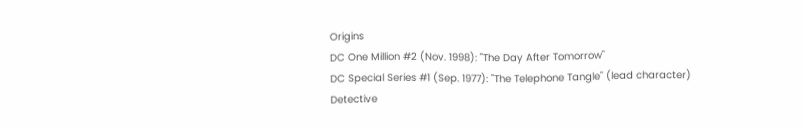Origins
DC One Million #2 (Nov. 1998): "The Day After Tomorrow"
DC Special Series #1 (Sep. 1977): "The Telephone Tangle" (lead character)
Detective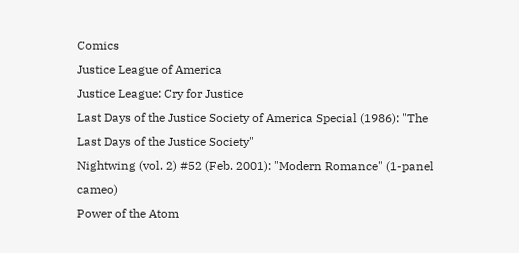Comics
Justice League of America
Justice League: Cry for Justice
Last Days of the Justice Society of America Special (1986): "The Last Days of the Justice Society"
Nightwing (vol. 2) #52 (Feb. 2001): "Modern Romance" (1-panel cameo)
Power of the Atom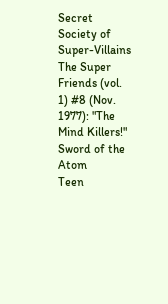Secret Society of Super-Villains
The Super Friends (vol. 1) #8 (Nov. 1977): "The Mind Killers!"
Sword of the Atom
Teen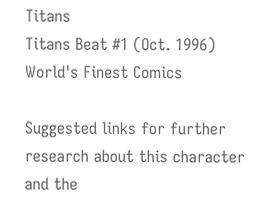Titans
Titans Beat #1 (Oct. 1996)
World's Finest Comics

Suggested links for further research about this character and the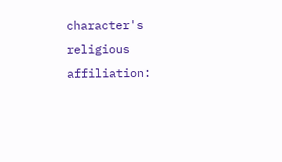character's religious affiliation: